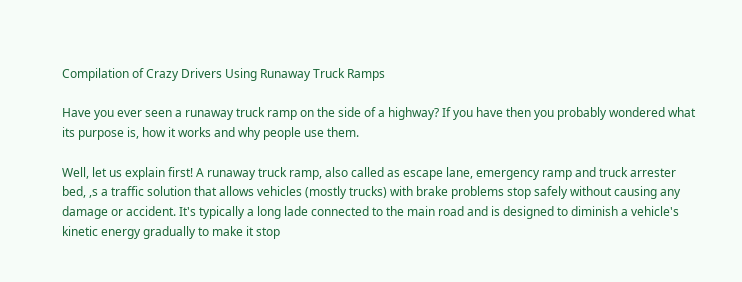Compilation of Crazy Drivers Using Runaway Truck Ramps

Have you ever seen a runaway truck ramp on the side of a highway? If you have then you probably wondered what its purpose is, how it works and why people use them.

Well, let us explain first! A runaway truck ramp, also called as escape lane, emergency ramp and truck arrester bed, ,s a traffic solution that allows vehicles (mostly trucks) with brake problems stop safely without causing any damage or accident. It's typically a long lade connected to the main road and is designed to diminish a vehicle's kinetic energy gradually to make it stop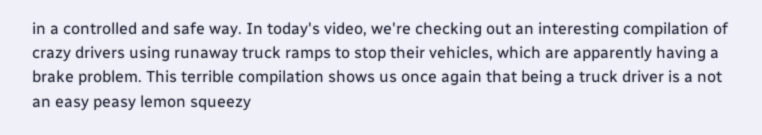in a controlled and safe way. In today's video, we're checking out an interesting compilation of crazy drivers using runaway truck ramps to stop their vehicles, which are apparently having a brake problem. This terrible compilation shows us once again that being a truck driver is a not an easy peasy lemon squeezy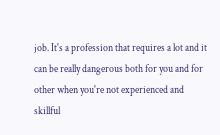job. It's a profession that requires a lot and it can be really dangerous both for you and for other when you're not experienced and skillful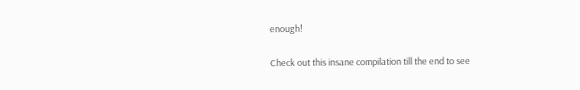enough!

Check out this insane compilation till the end to see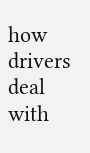how drivers deal with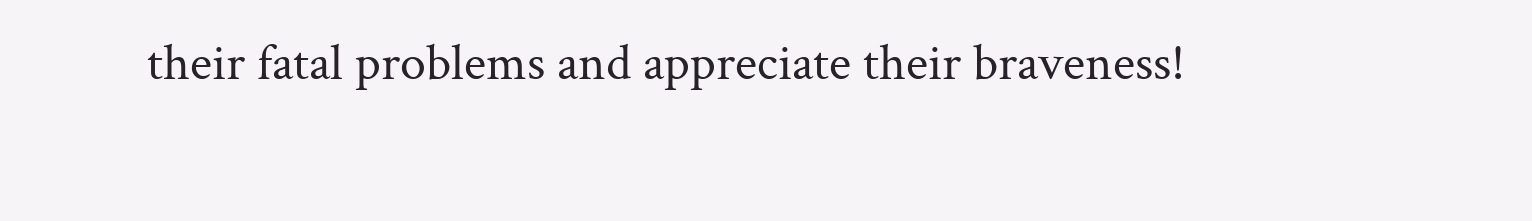their fatal problems and appreciate their braveness!